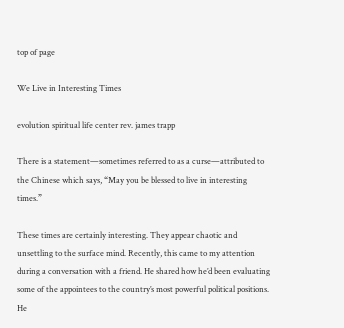top of page

We Live in Interesting Times

evolution spiritual life center rev. james trapp

There is a statement—sometimes referred to as a curse—attributed to the Chinese which says, “May you be blessed to live in interesting times.”

These times are certainly interesting. They appear chaotic and unsettling to the surface mind. Recently, this came to my attention during a conversation with a friend. He shared how he’d been evaluating some of the appointees to the country’s most powerful political positions. He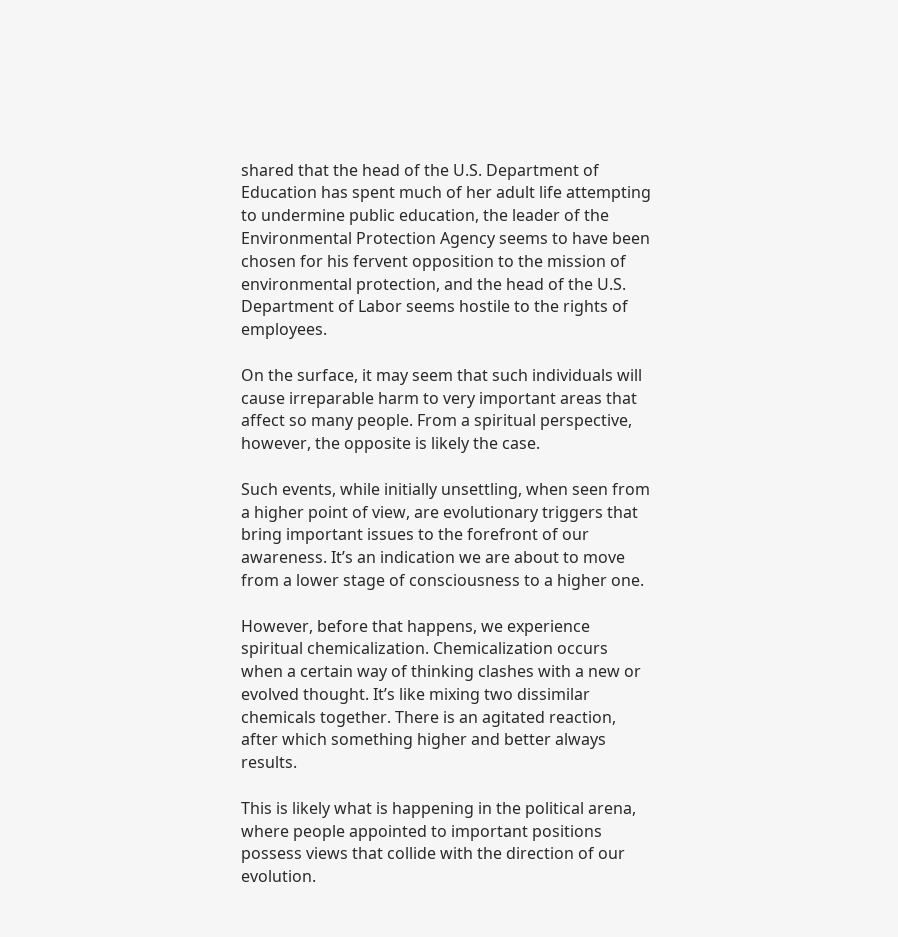shared that the head of the U.S. Department of Education has spent much of her adult life attempting to undermine public education, the leader of the Environmental Protection Agency seems to have been chosen for his fervent opposition to the mission of environmental protection, and the head of the U.S. Department of Labor seems hostile to the rights of employees.

On the surface, it may seem that such individuals will cause irreparable harm to very important areas that affect so many people. From a spiritual perspective, however, the opposite is likely the case.

Such events, while initially unsettling, when seen from a higher point of view, are evolutionary triggers that bring important issues to the forefront of our awareness. It’s an indication we are about to move from a lower stage of consciousness to a higher one.

However, before that happens, we experience spiritual chemicalization. Chemicalization occurs when a certain way of thinking clashes with a new or evolved thought. It’s like mixing two dissimilar chemicals together. There is an agitated reaction, after which something higher and better always results.

This is likely what is happening in the political arena, where people appointed to important positions possess views that collide with the direction of our evolution.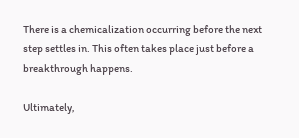There is a chemicalization occurring before the next step settles in. This often takes place just before a breakthrough happens.

Ultimately,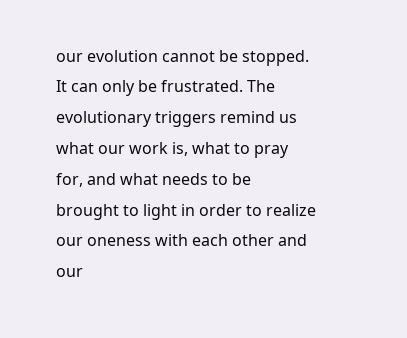our evolution cannot be stopped. It can only be frustrated. The evolutionary triggers remind us what our work is, what to pray for, and what needs to be brought to light in order to realize our oneness with each other and our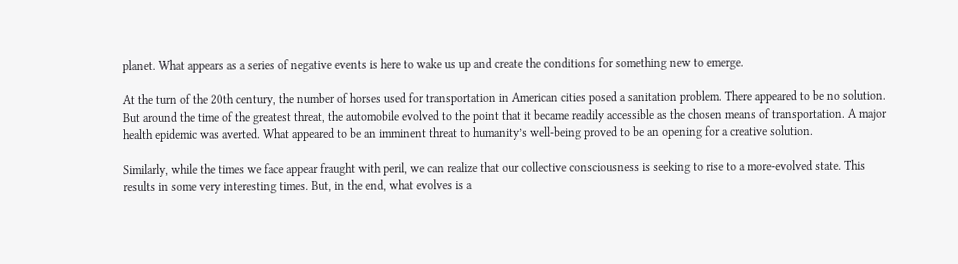planet. What appears as a series of negative events is here to wake us up and create the conditions for something new to emerge.

At the turn of the 20th century, the number of horses used for transportation in American cities posed a sanitation problem. There appeared to be no solution. But around the time of the greatest threat, the automobile evolved to the point that it became readily accessible as the chosen means of transportation. A major health epidemic was averted. What appeared to be an imminent threat to humanity’s well-being proved to be an opening for a creative solution.

Similarly, while the times we face appear fraught with peril, we can realize that our collective consciousness is seeking to rise to a more-evolved state. This results in some very interesting times. But, in the end, what evolves is a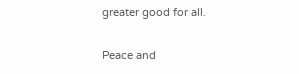greater good for all.

Peace and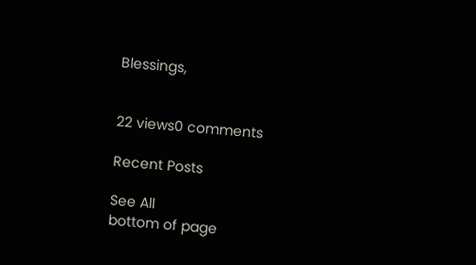Blessings,


22 views0 comments

Recent Posts

See All
bottom of page